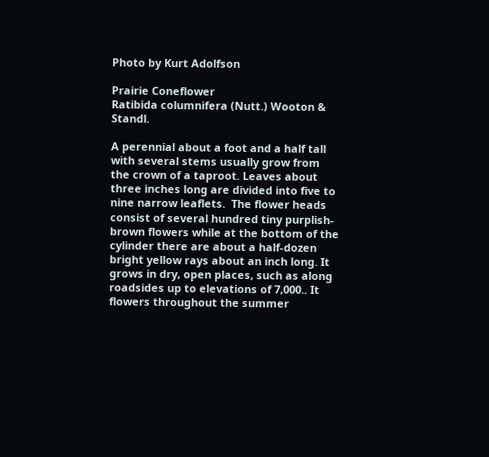Photo by Kurt Adolfson

Prairie Coneflower
Ratibida columnifera (Nutt.) Wooton & Standl.

A perennial about a foot and a half tall with several stems usually grow from the crown of a taproot. Leaves about three inches long are divided into five to nine narrow leaflets.  The flower heads consist of several hundred tiny purplish-brown flowers while at the bottom of the cylinder there are about a half-dozen bright yellow rays about an inch long. It grows in dry, open places, such as along roadsides up to elevations of 7,000.. It flowers throughout the summer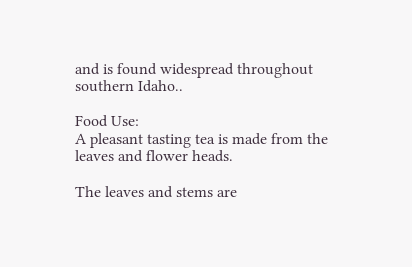and is found widespread throughout southern Idaho..

Food Use:
A pleasant tasting tea is made from the leaves and flower heads.

The leaves and stems are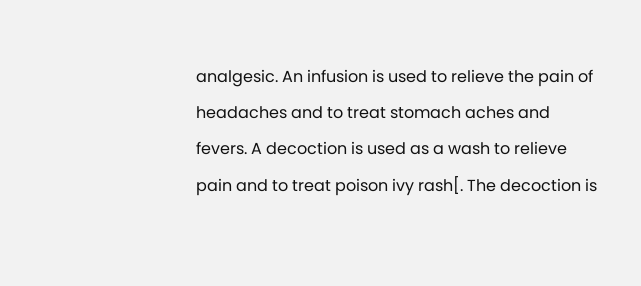analgesic. An infusion is used to relieve the pain of headaches and to treat stomach aches and fevers. A decoction is used as a wash to relieve pain and to treat poison ivy rash[. The decoction is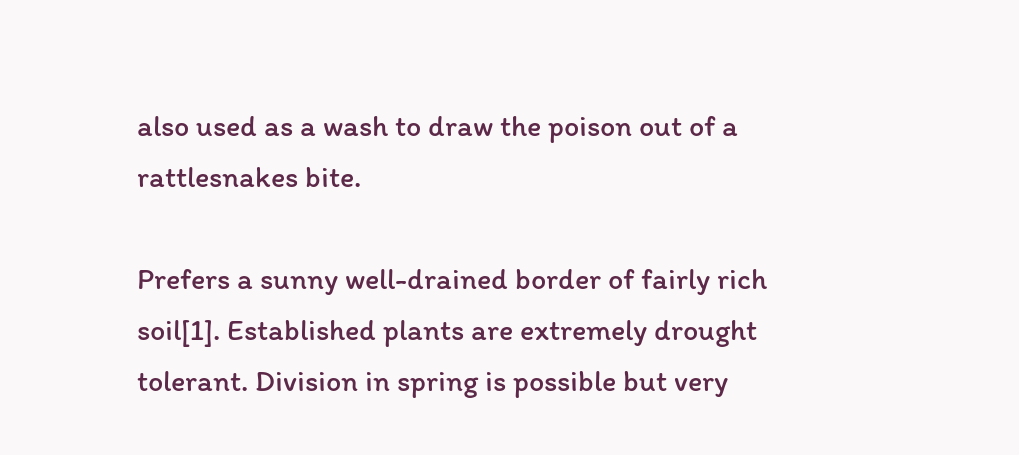also used as a wash to draw the poison out of a rattlesnakes bite.

Prefers a sunny well-drained border of fairly rich soil[1]. Established plants are extremely drought tolerant. Division in spring is possible but very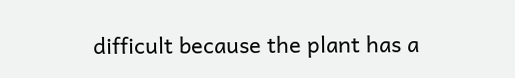difficult because the plant has a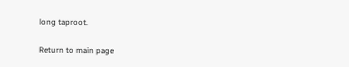long taproot.

Return to main page